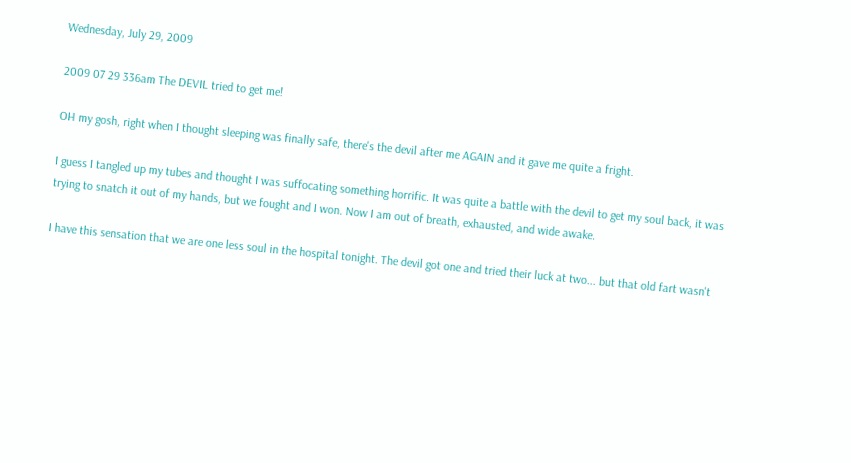Wednesday, July 29, 2009

2009 07 29 336am The DEVIL tried to get me!

OH my gosh, right when I thought sleeping was finally safe, there's the devil after me AGAIN and it gave me quite a fright.

I guess I tangled up my tubes and thought I was suffocating something horrific. It was quite a battle with the devil to get my soul back, it was trying to snatch it out of my hands, but we fought and I won. Now I am out of breath, exhausted, and wide awake.

I have this sensation that we are one less soul in the hospital tonight. The devil got one and tried their luck at two... but that old fart wasn't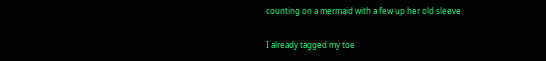counting on a mermaid with a few up her old sleeve.

I already tagged my toe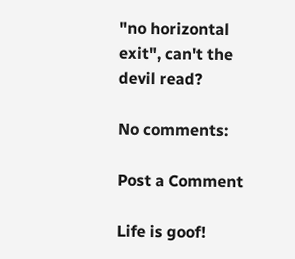"no horizontal exit", can't the devil read?

No comments:

Post a Comment

Life is goof!